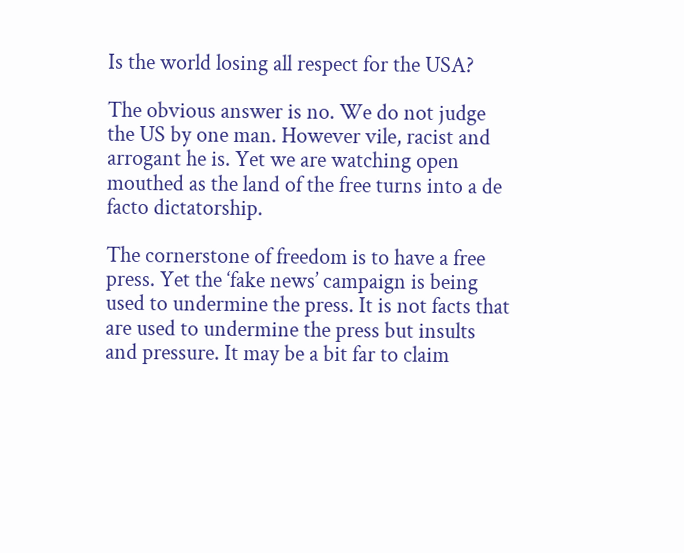Is the world losing all respect for the USA?

The obvious answer is no. We do not judge the US by one man. However vile, racist and arrogant he is. Yet we are watching open mouthed as the land of the free turns into a de facto dictatorship.

The cornerstone of freedom is to have a free press. Yet the ‘fake news’ campaign is being used to undermine the press. It is not facts that are used to undermine the press but insults and pressure. It may be a bit far to claim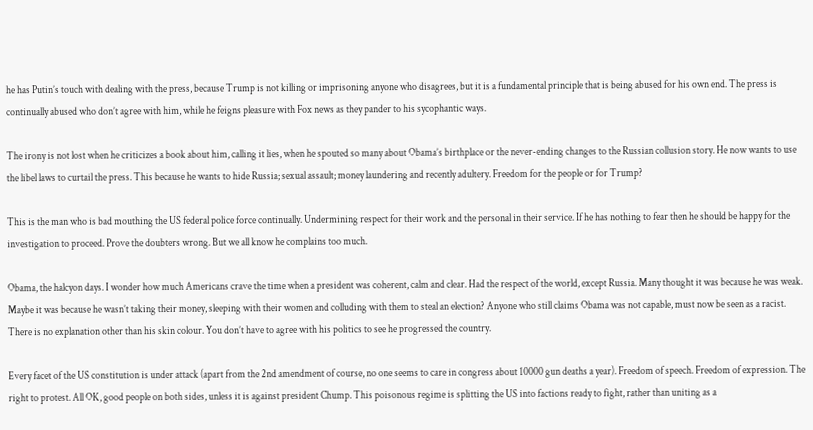he has Putin’s touch with dealing with the press, because Trump is not killing or imprisoning anyone who disagrees, but it is a fundamental principle that is being abused for his own end. The press is continually abused who don’t agree with him, while he feigns pleasure with Fox news as they pander to his sycophantic ways.

The irony is not lost when he criticizes a book about him, calling it lies, when he spouted so many about Obama’s birthplace or the never-ending changes to the Russian collusion story. He now wants to use the libel laws to curtail the press. This because he wants to hide Russia; sexual assault; money laundering and recently adultery. Freedom for the people or for Trump?

This is the man who is bad mouthing the US federal police force continually. Undermining respect for their work and the personal in their service. If he has nothing to fear then he should be happy for the investigation to proceed. Prove the doubters wrong. But we all know he complains too much.

Obama, the halcyon days. I wonder how much Americans crave the time when a president was coherent, calm and clear. Had the respect of the world, except Russia. Many thought it was because he was weak. Maybe it was because he wasn’t taking their money, sleeping with their women and colluding with them to steal an election? Anyone who still claims Obama was not capable, must now be seen as a racist. There is no explanation other than his skin colour. You don’t have to agree with his politics to see he progressed the country.

Every facet of the US constitution is under attack (apart from the 2nd amendment of course, no one seems to care in congress about 10000 gun deaths a year). Freedom of speech. Freedom of expression. The right to protest. All OK, good people on both sides, unless it is against president Chump. This poisonous regime is splitting the US into factions ready to fight, rather than uniting as a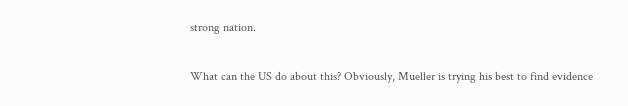strong nation.

What can the US do about this? Obviously, Mueller is trying his best to find evidence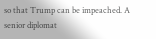so that Trump can be impeached. A senior diplomat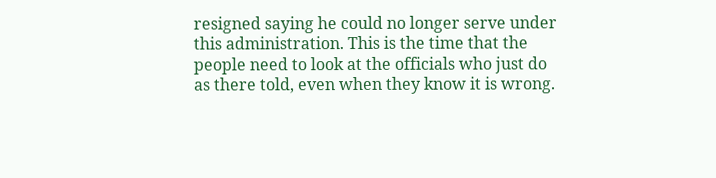resigned saying he could no longer serve under this administration. This is the time that the people need to look at the officials who just do as there told, even when they know it is wrong.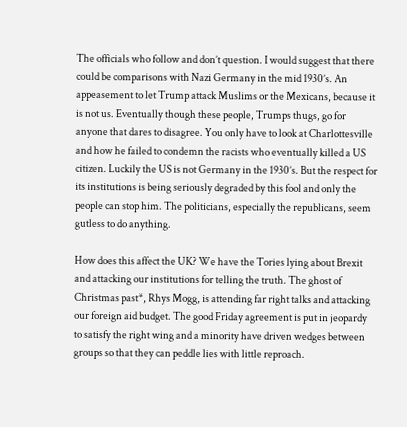The officials who follow and don’t question. I would suggest that there could be comparisons with Nazi Germany in the mid 1930’s. An appeasement to let Trump attack Muslims or the Mexicans, because it is not us. Eventually though these people, Trumps thugs, go for anyone that dares to disagree. You only have to look at Charlottesville and how he failed to condemn the racists who eventually killed a US citizen. Luckily the US is not Germany in the 1930’s. But the respect for its institutions is being seriously degraded by this fool and only the people can stop him. The politicians, especially the republicans, seem gutless to do anything.

How does this affect the UK? We have the Tories lying about Brexit and attacking our institutions for telling the truth. The ghost of Christmas past*, Rhys Mogg, is attending far right talks and attacking our foreign aid budget. The good Friday agreement is put in jeopardy to satisfy the right wing and a minority have driven wedges between groups so that they can peddle lies with little reproach.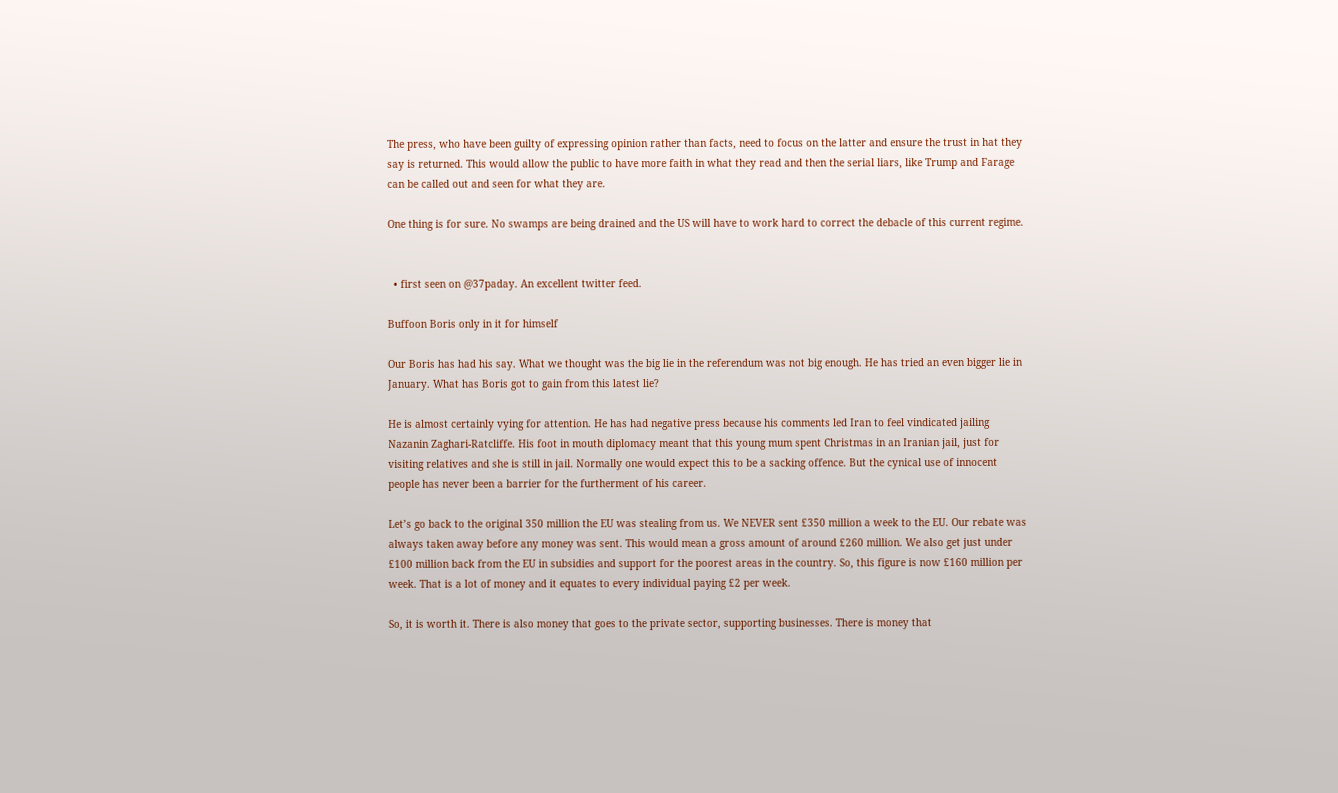The press, who have been guilty of expressing opinion rather than facts, need to focus on the latter and ensure the trust in hat they say is returned. This would allow the public to have more faith in what they read and then the serial liars, like Trump and Farage can be called out and seen for what they are.

One thing is for sure. No swamps are being drained and the US will have to work hard to correct the debacle of this current regime.


  • first seen on @37paday. An excellent twitter feed.

Buffoon Boris only in it for himself

Our Boris has had his say. What we thought was the big lie in the referendum was not big enough. He has tried an even bigger lie in January. What has Boris got to gain from this latest lie?

He is almost certainly vying for attention. He has had negative press because his comments led Iran to feel vindicated jailing Nazanin Zaghari-Ratcliffe. His foot in mouth diplomacy meant that this young mum spent Christmas in an Iranian jail, just for visiting relatives and she is still in jail. Normally one would expect this to be a sacking offence. But the cynical use of innocent people has never been a barrier for the furtherment of his career.

Let’s go back to the original 350 million the EU was stealing from us. We NEVER sent £350 million a week to the EU. Our rebate was always taken away before any money was sent. This would mean a gross amount of around £260 million. We also get just under £100 million back from the EU in subsidies and support for the poorest areas in the country. So, this figure is now £160 million per week. That is a lot of money and it equates to every individual paying £2 per week.

So, it is worth it. There is also money that goes to the private sector, supporting businesses. There is money that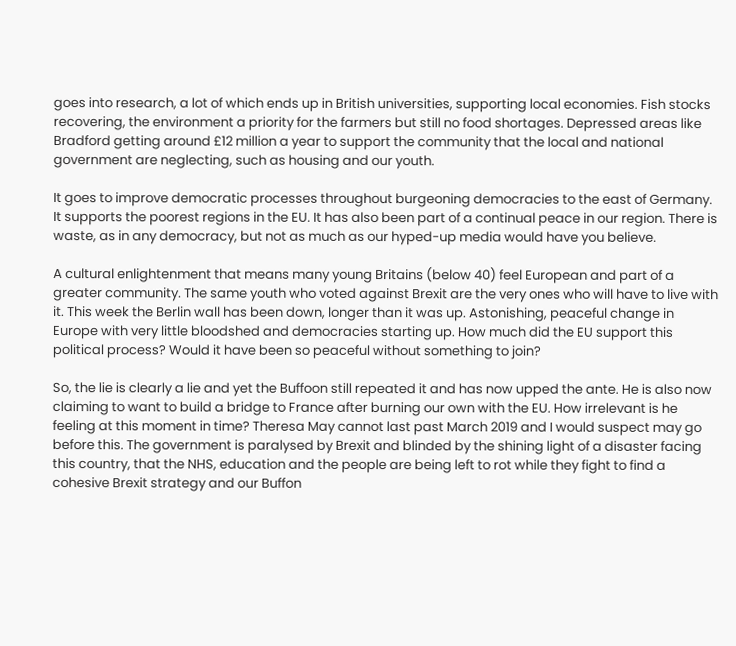goes into research, a lot of which ends up in British universities, supporting local economies. Fish stocks recovering, the environment a priority for the farmers but still no food shortages. Depressed areas like Bradford getting around £12 million a year to support the community that the local and national government are neglecting, such as housing and our youth.

It goes to improve democratic processes throughout burgeoning democracies to the east of Germany. It supports the poorest regions in the EU. It has also been part of a continual peace in our region. There is waste, as in any democracy, but not as much as our hyped-up media would have you believe.

A cultural enlightenment that means many young Britains (below 40) feel European and part of a greater community. The same youth who voted against Brexit are the very ones who will have to live with it. This week the Berlin wall has been down, longer than it was up. Astonishing, peaceful change in Europe with very little bloodshed and democracies starting up. How much did the EU support this political process? Would it have been so peaceful without something to join?

So, the lie is clearly a lie and yet the Buffoon still repeated it and has now upped the ante. He is also now claiming to want to build a bridge to France after burning our own with the EU. How irrelevant is he feeling at this moment in time? Theresa May cannot last past March 2019 and I would suspect may go before this. The government is paralysed by Brexit and blinded by the shining light of a disaster facing this country, that the NHS, education and the people are being left to rot while they fight to find a cohesive Brexit strategy and our Buffon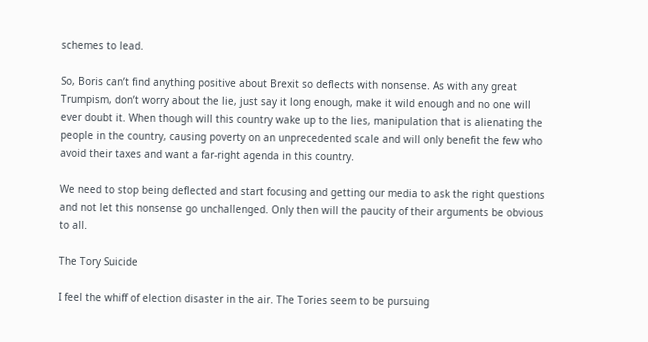schemes to lead.

So, Boris can’t find anything positive about Brexit so deflects with nonsense. As with any great Trumpism, don’t worry about the lie, just say it long enough, make it wild enough and no one will ever doubt it. When though will this country wake up to the lies, manipulation that is alienating the people in the country, causing poverty on an unprecedented scale and will only benefit the few who avoid their taxes and want a far-right agenda in this country.

We need to stop being deflected and start focusing and getting our media to ask the right questions and not let this nonsense go unchallenged. Only then will the paucity of their arguments be obvious to all.

The Tory Suicide

I feel the whiff of election disaster in the air. The Tories seem to be pursuing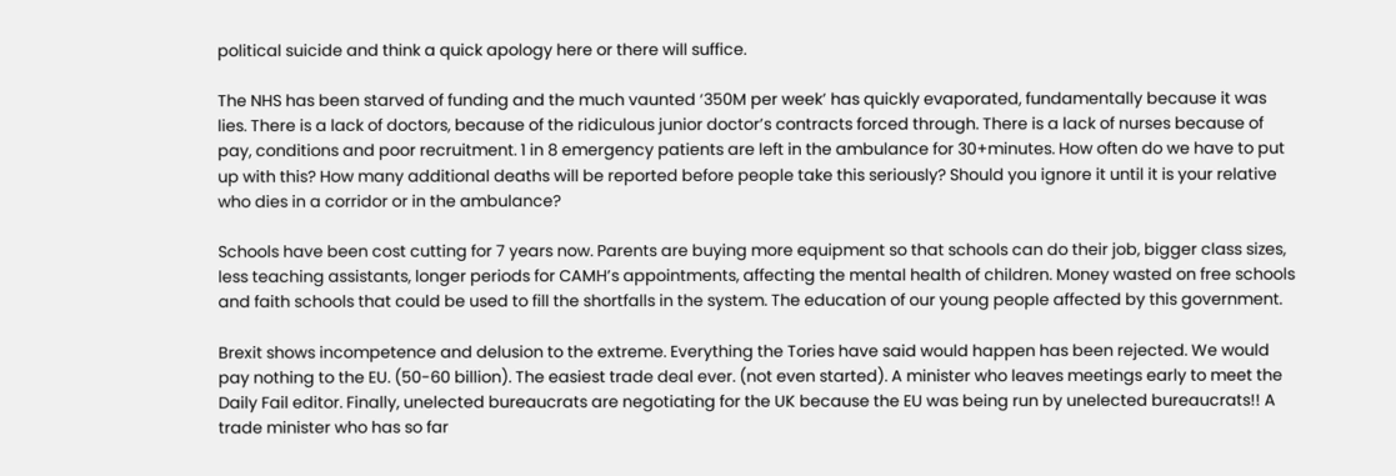political suicide and think a quick apology here or there will suffice.

The NHS has been starved of funding and the much vaunted ‘350M per week’ has quickly evaporated, fundamentally because it was lies. There is a lack of doctors, because of the ridiculous junior doctor’s contracts forced through. There is a lack of nurses because of pay, conditions and poor recruitment. 1 in 8 emergency patients are left in the ambulance for 30+minutes. How often do we have to put up with this? How many additional deaths will be reported before people take this seriously? Should you ignore it until it is your relative who dies in a corridor or in the ambulance?

Schools have been cost cutting for 7 years now. Parents are buying more equipment so that schools can do their job, bigger class sizes, less teaching assistants, longer periods for CAMH’s appointments, affecting the mental health of children. Money wasted on free schools and faith schools that could be used to fill the shortfalls in the system. The education of our young people affected by this government.

Brexit shows incompetence and delusion to the extreme. Everything the Tories have said would happen has been rejected. We would pay nothing to the EU. (50-60 billion). The easiest trade deal ever. (not even started). A minister who leaves meetings early to meet the Daily Fail editor. Finally, unelected bureaucrats are negotiating for the UK because the EU was being run by unelected bureaucrats!! A trade minister who has so far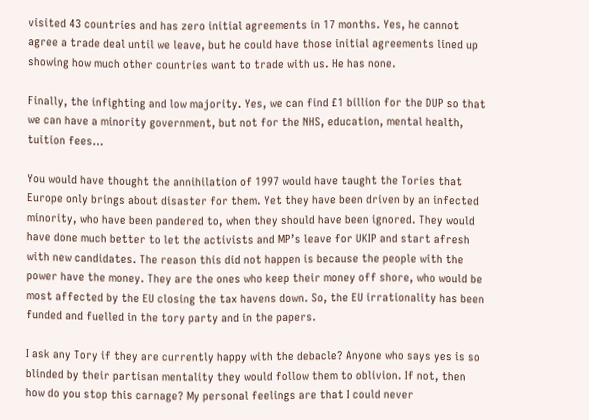visited 43 countries and has zero initial agreements in 17 months. Yes, he cannot agree a trade deal until we leave, but he could have those initial agreements lined up showing how much other countries want to trade with us. He has none.

Finally, the infighting and low majority. Yes, we can find £1 billion for the DUP so that we can have a minority government, but not for the NHS, education, mental health, tuition fees…

You would have thought the annihilation of 1997 would have taught the Tories that Europe only brings about disaster for them. Yet they have been driven by an infected minority, who have been pandered to, when they should have been ignored. They would have done much better to let the activists and MP’s leave for UKIP and start afresh with new candidates. The reason this did not happen is because the people with the power have the money. They are the ones who keep their money off shore, who would be most affected by the EU closing the tax havens down. So, the EU irrationality has been funded and fuelled in the tory party and in the papers.

I ask any Tory if they are currently happy with the debacle? Anyone who says yes is so blinded by their partisan mentality they would follow them to oblivion. If not, then how do you stop this carnage? My personal feelings are that I could never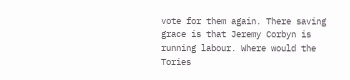vote for them again. There saving grace is that Jeremy Corbyn is running labour. Where would the Tories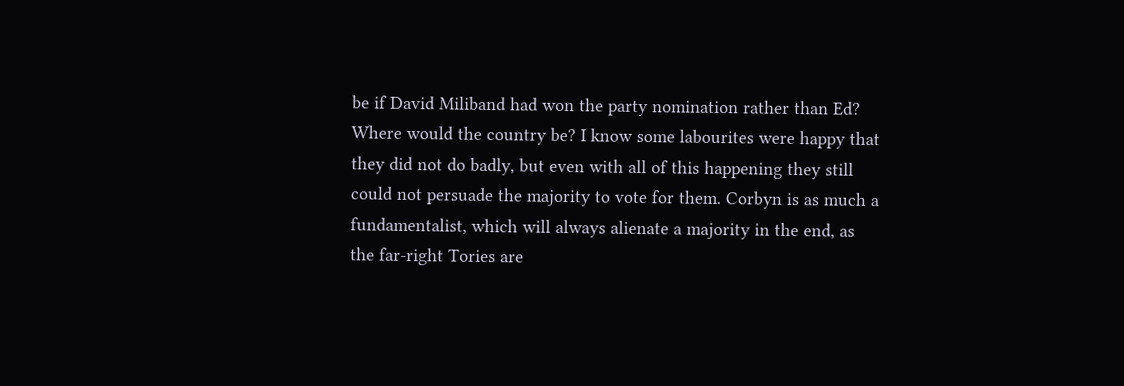be if David Miliband had won the party nomination rather than Ed? Where would the country be? I know some labourites were happy that they did not do badly, but even with all of this happening they still could not persuade the majority to vote for them. Corbyn is as much a fundamentalist, which will always alienate a majority in the end, as the far-right Tories are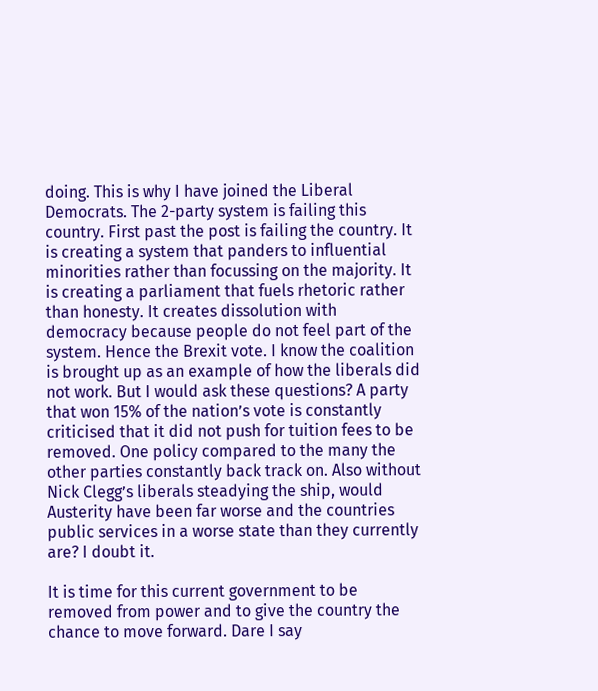doing. This is why I have joined the Liberal Democrats. The 2-party system is failing this country. First past the post is failing the country. It is creating a system that panders to influential minorities rather than focussing on the majority. It is creating a parliament that fuels rhetoric rather than honesty. It creates dissolution with democracy because people do not feel part of the system. Hence the Brexit vote. I know the coalition is brought up as an example of how the liberals did not work. But I would ask these questions? A party that won 15% of the nation’s vote is constantly criticised that it did not push for tuition fees to be removed. One policy compared to the many the other parties constantly back track on. Also without Nick Clegg’s liberals steadying the ship, would Austerity have been far worse and the countries public services in a worse state than they currently are? I doubt it.

It is time for this current government to be removed from power and to give the country the chance to move forward. Dare I say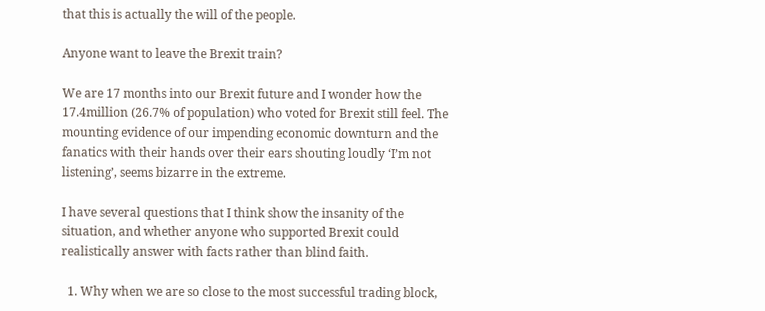that this is actually the will of the people.

Anyone want to leave the Brexit train?

We are 17 months into our Brexit future and I wonder how the 17.4million (26.7% of population) who voted for Brexit still feel. The mounting evidence of our impending economic downturn and the fanatics with their hands over their ears shouting loudly ‘I’m not listening’, seems bizarre in the extreme.

I have several questions that I think show the insanity of the situation, and whether anyone who supported Brexit could realistically answer with facts rather than blind faith.

  1. Why when we are so close to the most successful trading block,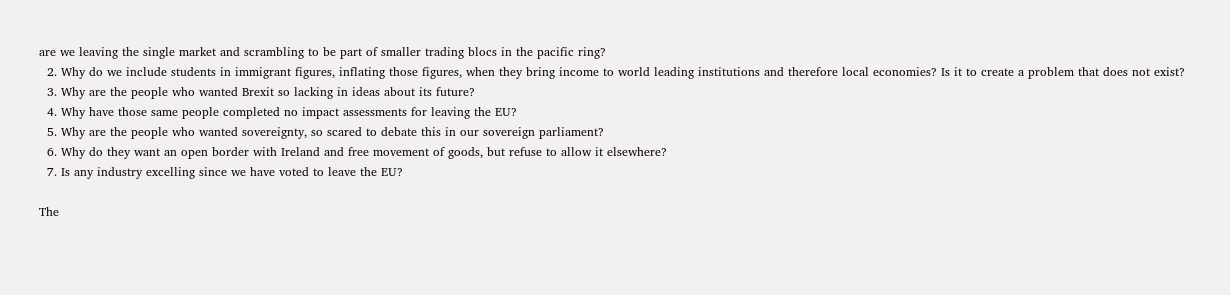are we leaving the single market and scrambling to be part of smaller trading blocs in the pacific ring?
  2. Why do we include students in immigrant figures, inflating those figures, when they bring income to world leading institutions and therefore local economies? Is it to create a problem that does not exist?
  3. Why are the people who wanted Brexit so lacking in ideas about its future?
  4. Why have those same people completed no impact assessments for leaving the EU?
  5. Why are the people who wanted sovereignty, so scared to debate this in our sovereign parliament?
  6. Why do they want an open border with Ireland and free movement of goods, but refuse to allow it elsewhere?
  7. Is any industry excelling since we have voted to leave the EU?

The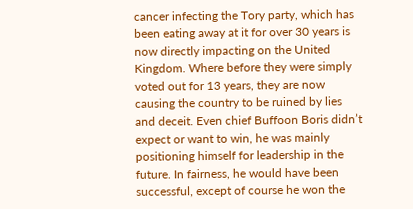cancer infecting the Tory party, which has been eating away at it for over 30 years is now directly impacting on the United Kingdom. Where before they were simply voted out for 13 years, they are now causing the country to be ruined by lies and deceit. Even chief Buffoon Boris didn’t expect or want to win, he was mainly positioning himself for leadership in the future. In fairness, he would have been successful, except of course he won the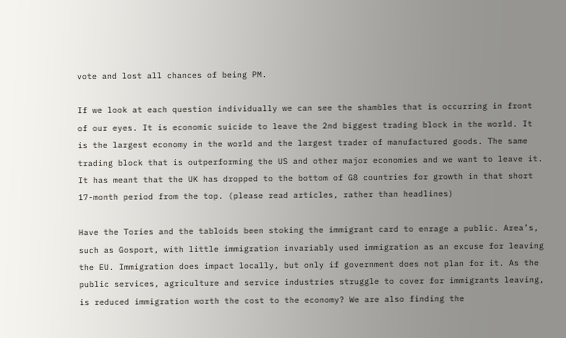vote and lost all chances of being PM.

If we look at each question individually we can see the shambles that is occurring in front of our eyes. It is economic suicide to leave the 2nd biggest trading block in the world. It is the largest economy in the world and the largest trader of manufactured goods. The same trading block that is outperforming the US and other major economies and we want to leave it. It has meant that the UK has dropped to the bottom of G8 countries for growth in that short 17-month period from the top. (please read articles, rather than headlines)

Have the Tories and the tabloids been stoking the immigrant card to enrage a public. Area’s, such as Gosport, with little immigration invariably used immigration as an excuse for leaving the EU. Immigration does impact locally, but only if government does not plan for it. As the public services, agriculture and service industries struggle to cover for immigrants leaving, is reduced immigration worth the cost to the economy? We are also finding the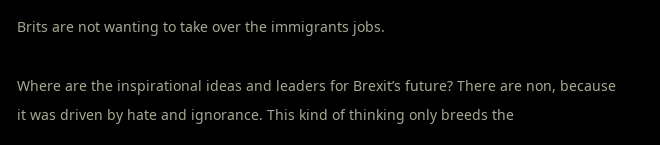Brits are not wanting to take over the immigrants jobs.

Where are the inspirational ideas and leaders for Brexit’s future? There are non, because it was driven by hate and ignorance. This kind of thinking only breeds the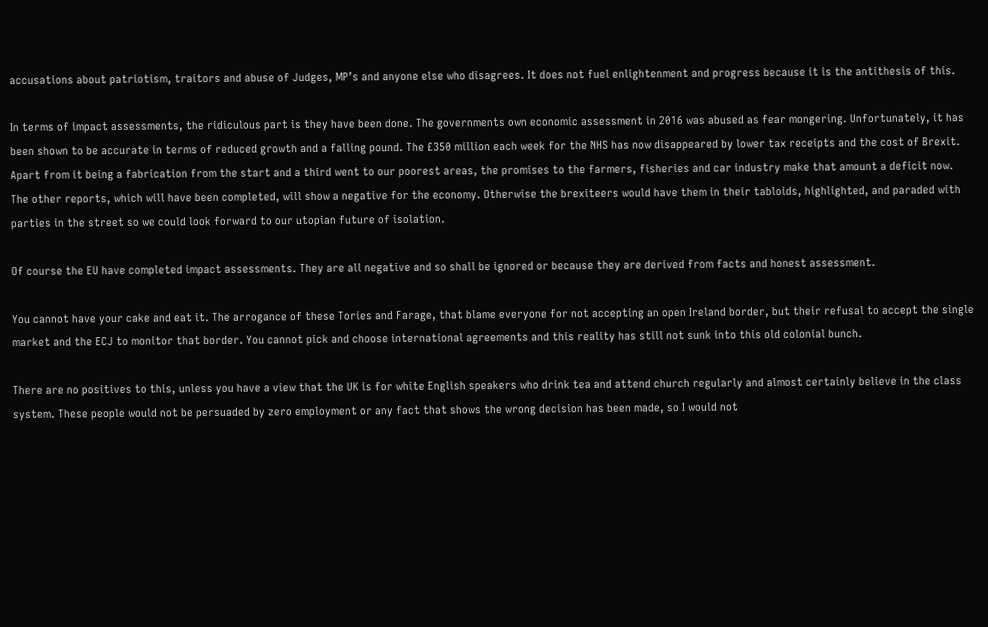accusations about patriotism, traitors and abuse of Judges, MP’s and anyone else who disagrees. It does not fuel enlightenment and progress because it is the antithesis of this.

In terms of impact assessments, the ridiculous part is they have been done. The governments own economic assessment in 2016 was abused as fear mongering. Unfortunately, it has been shown to be accurate in terms of reduced growth and a falling pound. The £350 million each week for the NHS has now disappeared by lower tax receipts and the cost of Brexit. Apart from it being a fabrication from the start and a third went to our poorest areas, the promises to the farmers, fisheries and car industry make that amount a deficit now. The other reports, which will have been completed, will show a negative for the economy. Otherwise the brexiteers would have them in their tabloids, highlighted, and paraded with parties in the street so we could look forward to our utopian future of isolation.

Of course the EU have completed impact assessments. They are all negative and so shall be ignored or because they are derived from facts and honest assessment.

You cannot have your cake and eat it. The arrogance of these Tories and Farage, that blame everyone for not accepting an open Ireland border, but their refusal to accept the single market and the ECJ to monitor that border. You cannot pick and choose international agreements and this reality has still not sunk into this old colonial bunch.

There are no positives to this, unless you have a view that the UK is for white English speakers who drink tea and attend church regularly and almost certainly believe in the class system. These people would not be persuaded by zero employment or any fact that shows the wrong decision has been made, so I would not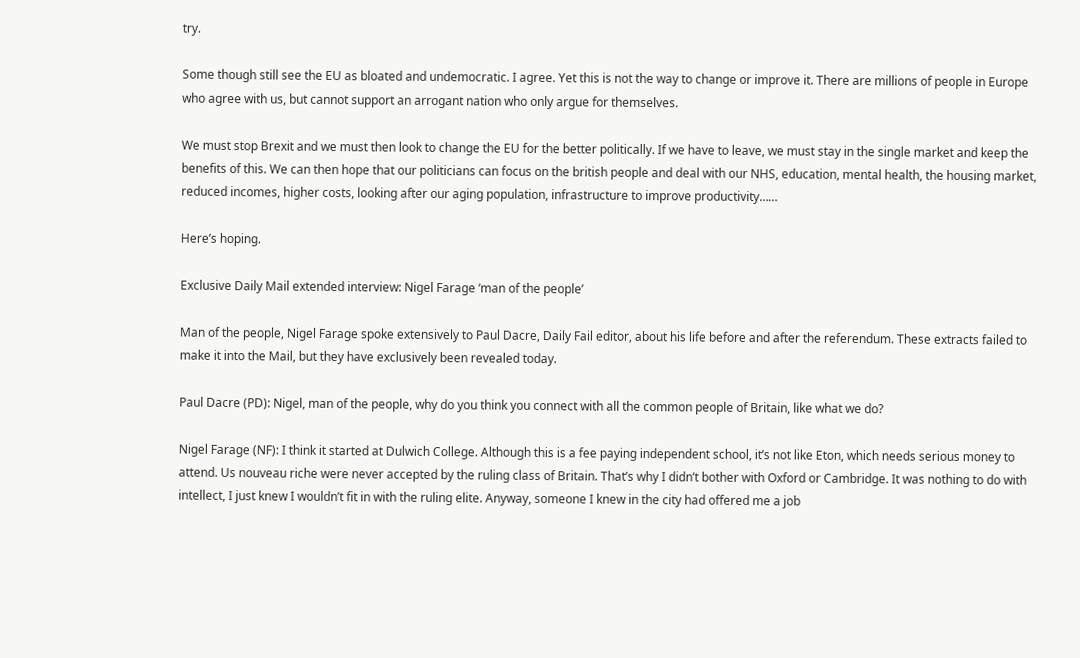try.

Some though still see the EU as bloated and undemocratic. I agree. Yet this is not the way to change or improve it. There are millions of people in Europe who agree with us, but cannot support an arrogant nation who only argue for themselves.

We must stop Brexit and we must then look to change the EU for the better politically. If we have to leave, we must stay in the single market and keep the benefits of this. We can then hope that our politicians can focus on the british people and deal with our NHS, education, mental health, the housing market, reduced incomes, higher costs, looking after our aging population, infrastructure to improve productivity……

Here’s hoping.

Exclusive Daily Mail extended interview: Nigel Farage ‘man of the people’

Man of the people, Nigel Farage spoke extensively to Paul Dacre, Daily Fail editor, about his life before and after the referendum. These extracts failed to make it into the Mail, but they have exclusively been revealed today.

Paul Dacre (PD): Nigel, man of the people, why do you think you connect with all the common people of Britain, like what we do?

Nigel Farage (NF): I think it started at Dulwich College. Although this is a fee paying independent school, it’s not like Eton, which needs serious money to attend. Us nouveau riche were never accepted by the ruling class of Britain. That’s why I didn’t bother with Oxford or Cambridge. It was nothing to do with intellect, I just knew I wouldn’t fit in with the ruling elite. Anyway, someone I knew in the city had offered me a job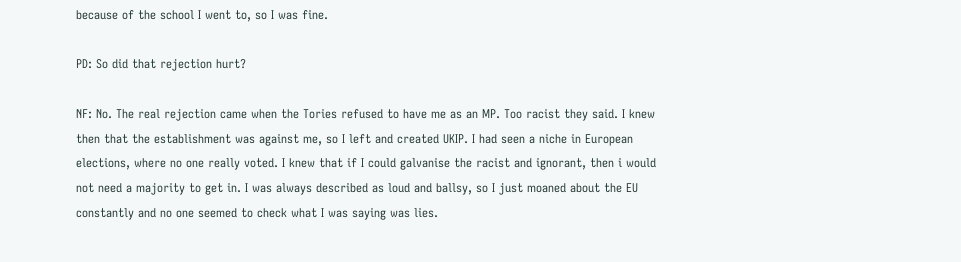because of the school I went to, so I was fine.

PD: So did that rejection hurt?

NF: No. The real rejection came when the Tories refused to have me as an MP. Too racist they said. I knew then that the establishment was against me, so I left and created UKIP. I had seen a niche in European elections, where no one really voted. I knew that if I could galvanise the racist and ignorant, then i would not need a majority to get in. I was always described as loud and ballsy, so I just moaned about the EU constantly and no one seemed to check what I was saying was lies.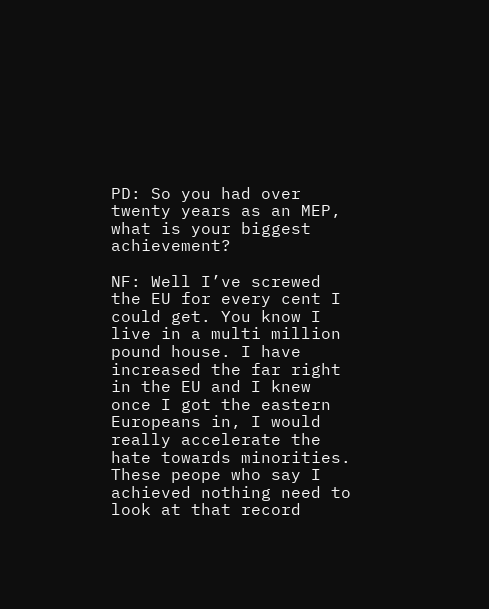PD: So you had over twenty years as an MEP, what is your biggest achievement?

NF: Well I’ve screwed the EU for every cent I could get. You know I live in a multi million pound house. I have increased the far right in the EU and I knew once I got the eastern Europeans in, I would really accelerate the hate towards minorities. These peope who say I achieved nothing need to look at that record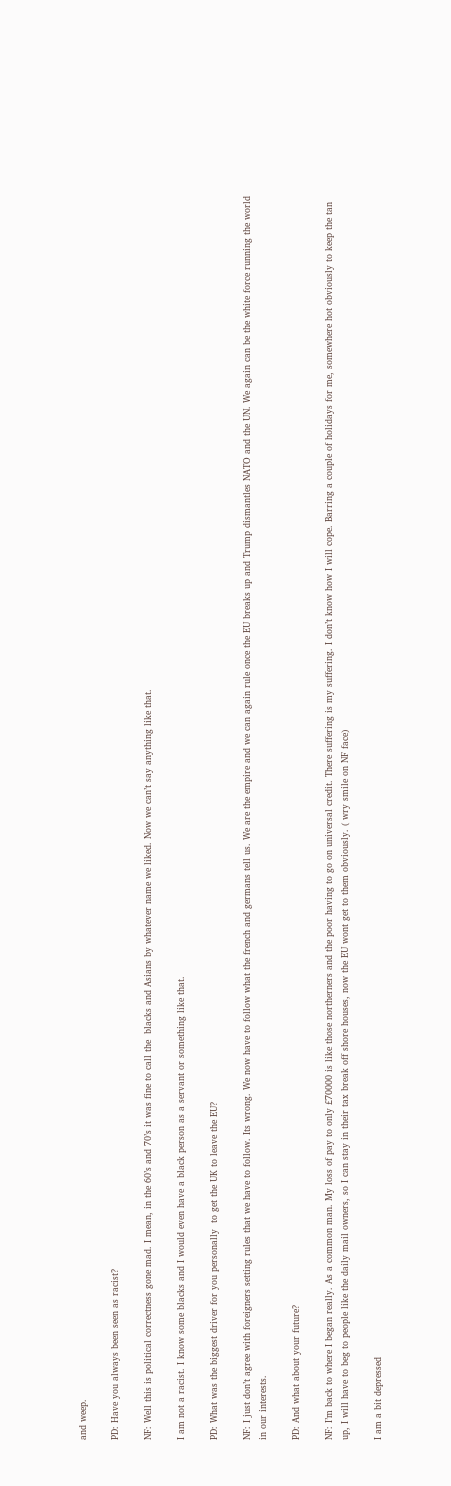and weep.

PD: Have you always been seen as racist?

NF: Well this is political correctness gone mad. I mean, in the 60’s and 70’s it was fine to call the  blacks and Asians by whatever name we liked. Now we can’t say anything like that.

I am not a racist. I know some blacks and I would even have a black person as a servant or something like that.

PD: What was the biggest driver for you personally  to get the UK to leave the EU?

NF: I just don’t agree with foreigners setting rules that we have to follow. Its wrong. We now have to follow what the french and germans tell us. We are the empire and we can again rule once the EU breaks up and Trump dismantles NATO and the UN. We again can be the white force running the world in our interests.

PD: And what about your future?

NF: I’m back to where I began really. As a common man. My loss of pay to only £70000 is like those northerners and the poor having to go on universal credit. There suffering is my suffering. I don’t know how I will cope. Barring a couple of holidays for me, somewhere hot obviously to keep the tan up, I will have to beg to people like the daily mail owners, so I can stay in their tax break off shore houses, now the EU wont get to them obviously. ( wry smile on NF face)

I am a bit depressed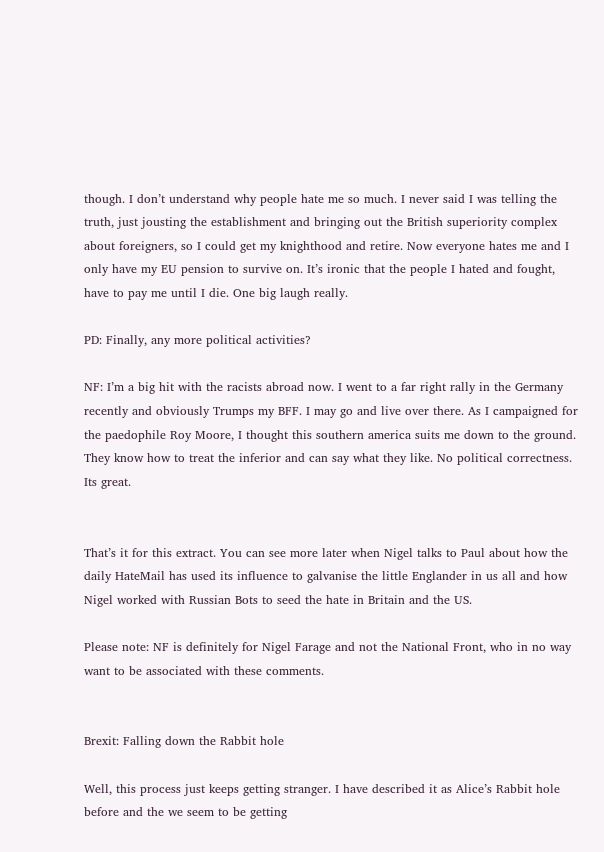though. I don’t understand why people hate me so much. I never said I was telling the truth, just jousting the establishment and bringing out the British superiority complex about foreigners, so I could get my knighthood and retire. Now everyone hates me and I only have my EU pension to survive on. It’s ironic that the people I hated and fought, have to pay me until I die. One big laugh really.

PD: Finally, any more political activities?

NF: I’m a big hit with the racists abroad now. I went to a far right rally in the Germany recently and obviously Trumps my BFF. I may go and live over there. As I campaigned for the paedophile Roy Moore, I thought this southern america suits me down to the ground. They know how to treat the inferior and can say what they like. No political correctness. Its great.


That’s it for this extract. You can see more later when Nigel talks to Paul about how the daily HateMail has used its influence to galvanise the little Englander in us all and how Nigel worked with Russian Bots to seed the hate in Britain and the US.

Please note: NF is definitely for Nigel Farage and not the National Front, who in no way want to be associated with these comments.


Brexit: Falling down the Rabbit hole

Well, this process just keeps getting stranger. I have described it as Alice’s Rabbit hole before and the we seem to be getting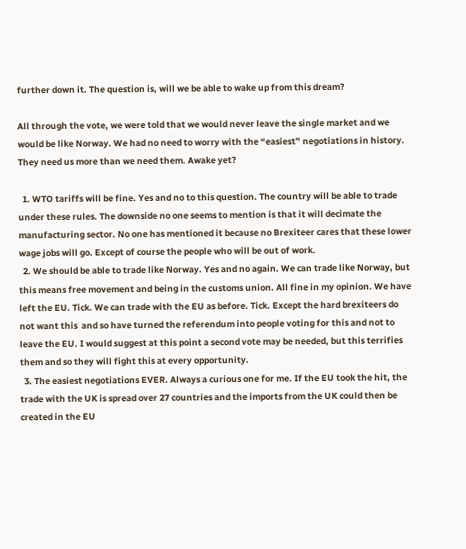further down it. The question is, will we be able to wake up from this dream?

All through the vote, we were told that we would never leave the single market and we would be like Norway. We had no need to worry with the “easiest” negotiations in history. They need us more than we need them. Awake yet?

  1. WTO tariffs will be fine. Yes and no to this question. The country will be able to trade under these rules. The downside no one seems to mention is that it will decimate the manufacturing sector. No one has mentioned it because no Brexiteer cares that these lower wage jobs will go. Except of course the people who will be out of work.
  2. We should be able to trade like Norway. Yes and no again. We can trade like Norway, but this means free movement and being in the customs union. All fine in my opinion. We have left the EU. Tick. We can trade with the EU as before. Tick. Except the hard brexiteers do not want this  and so have turned the referendum into people voting for this and not to leave the EU. I would suggest at this point a second vote may be needed, but this terrifies them and so they will fight this at every opportunity.
  3. The easiest negotiations EVER. Always a curious one for me. If the EU took the hit, the trade with the UK is spread over 27 countries and the imports from the UK could then be created in the EU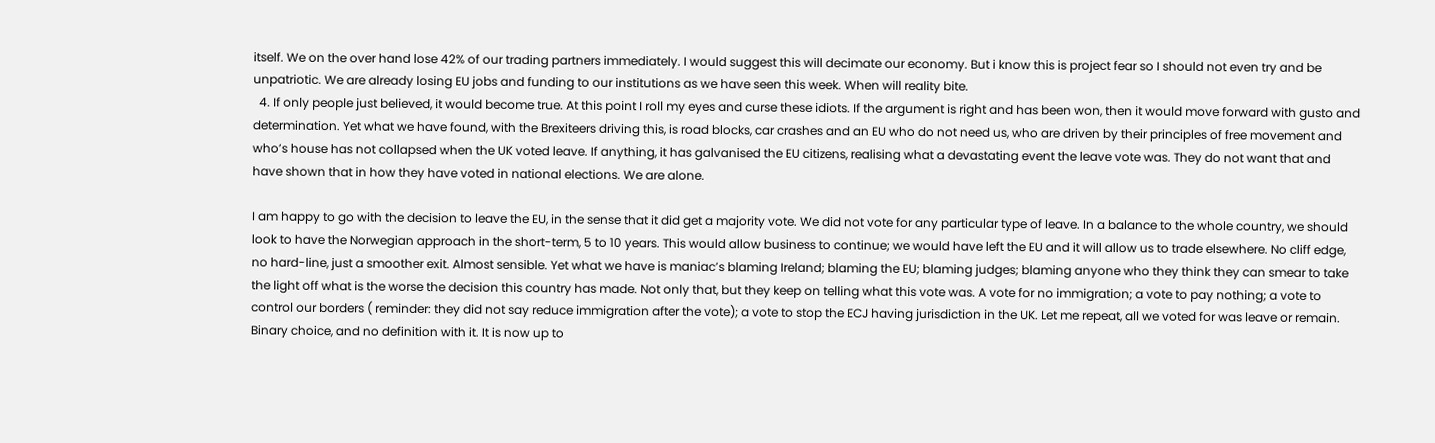itself. We on the over hand lose 42% of our trading partners immediately. I would suggest this will decimate our economy. But i know this is project fear so I should not even try and be unpatriotic. We are already losing EU jobs and funding to our institutions as we have seen this week. When will reality bite.
  4. If only people just believed, it would become true. At this point I roll my eyes and curse these idiots. If the argument is right and has been won, then it would move forward with gusto and determination. Yet what we have found, with the Brexiteers driving this, is road blocks, car crashes and an EU who do not need us, who are driven by their principles of free movement and who’s house has not collapsed when the UK voted leave. If anything, it has galvanised the EU citizens, realising what a devastating event the leave vote was. They do not want that and have shown that in how they have voted in national elections. We are alone.

I am happy to go with the decision to leave the EU, in the sense that it did get a majority vote. We did not vote for any particular type of leave. In a balance to the whole country, we should look to have the Norwegian approach in the short-term, 5 to 10 years. This would allow business to continue; we would have left the EU and it will allow us to trade elsewhere. No cliff edge, no hard-line, just a smoother exit. Almost sensible. Yet what we have is maniac’s blaming Ireland; blaming the EU; blaming judges; blaming anyone who they think they can smear to take the light off what is the worse the decision this country has made. Not only that, but they keep on telling what this vote was. A vote for no immigration; a vote to pay nothing; a vote to control our borders ( reminder: they did not say reduce immigration after the vote); a vote to stop the ECJ having jurisdiction in the UK. Let me repeat, all we voted for was leave or remain. Binary choice, and no definition with it. It is now up to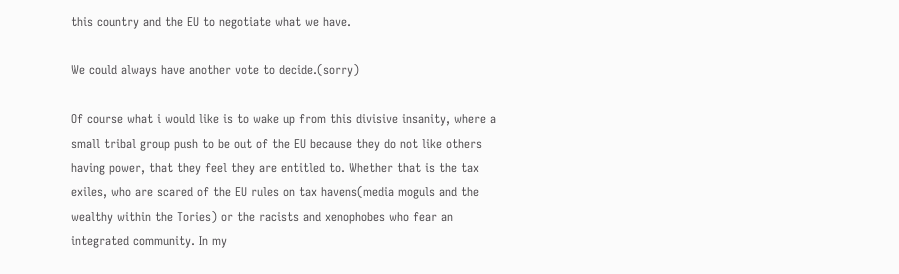this country and the EU to negotiate what we have.

We could always have another vote to decide.(sorry)

Of course what i would like is to wake up from this divisive insanity, where a small tribal group push to be out of the EU because they do not like others having power, that they feel they are entitled to. Whether that is the tax exiles, who are scared of the EU rules on tax havens(media moguls and the wealthy within the Tories) or the racists and xenophobes who fear an integrated community. In my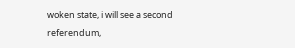woken state, i will see a second referendum,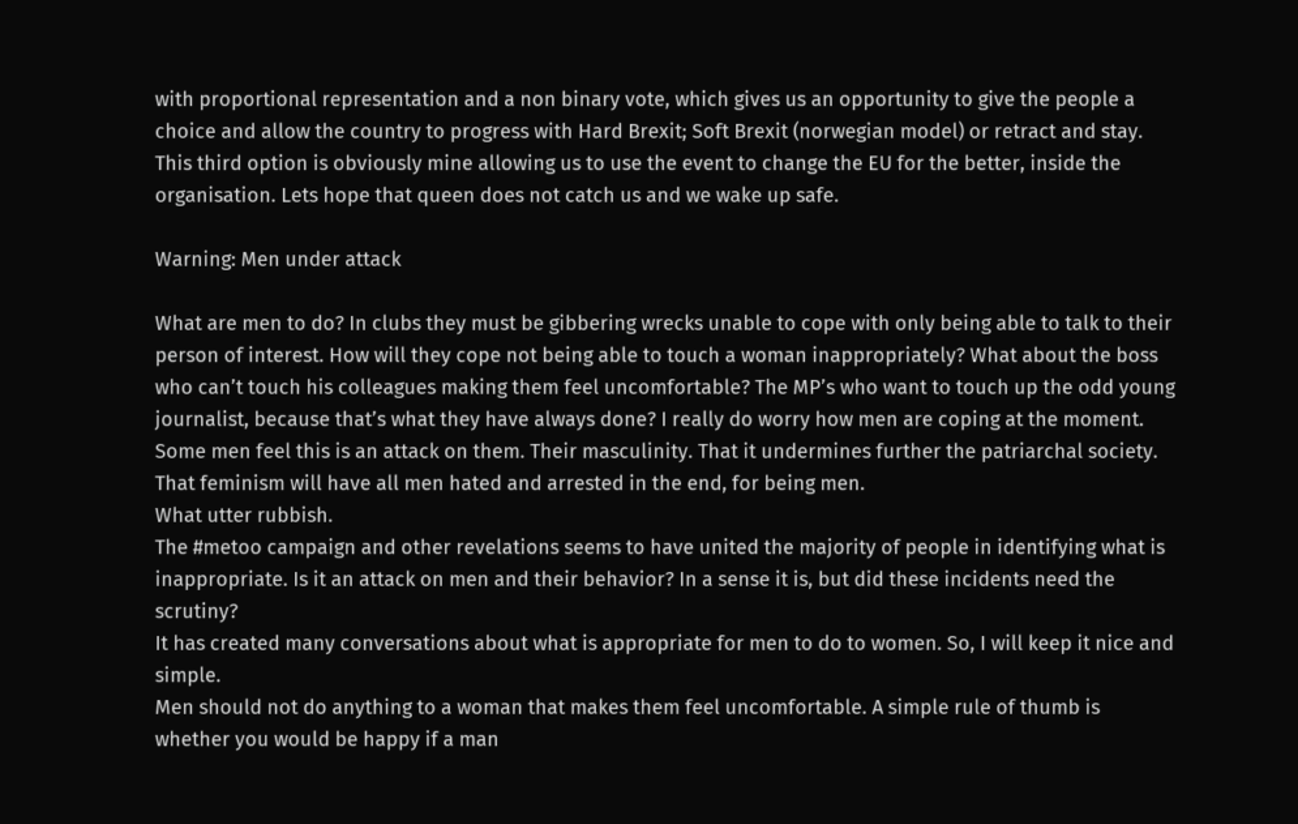with proportional representation and a non binary vote, which gives us an opportunity to give the people a choice and allow the country to progress with Hard Brexit; Soft Brexit (norwegian model) or retract and stay. This third option is obviously mine allowing us to use the event to change the EU for the better, inside the organisation. Lets hope that queen does not catch us and we wake up safe.

Warning: Men under attack

What are men to do? In clubs they must be gibbering wrecks unable to cope with only being able to talk to their person of interest. How will they cope not being able to touch a woman inappropriately? What about the boss who can’t touch his colleagues making them feel uncomfortable? The MP’s who want to touch up the odd young journalist, because that’s what they have always done? I really do worry how men are coping at the moment.
Some men feel this is an attack on them. Their masculinity. That it undermines further the patriarchal society. That feminism will have all men hated and arrested in the end, for being men.
What utter rubbish.
The #metoo campaign and other revelations seems to have united the majority of people in identifying what is inappropriate. Is it an attack on men and their behavior? In a sense it is, but did these incidents need the scrutiny?
It has created many conversations about what is appropriate for men to do to women. So, I will keep it nice and simple.
Men should not do anything to a woman that makes them feel uncomfortable. A simple rule of thumb is whether you would be happy if a man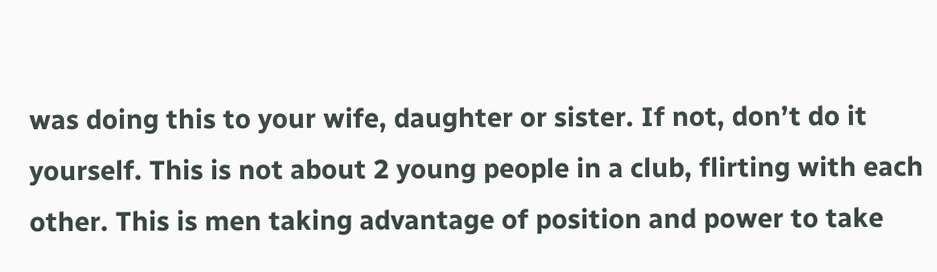was doing this to your wife, daughter or sister. If not, don’t do it yourself. This is not about 2 young people in a club, flirting with each other. This is men taking advantage of position and power to take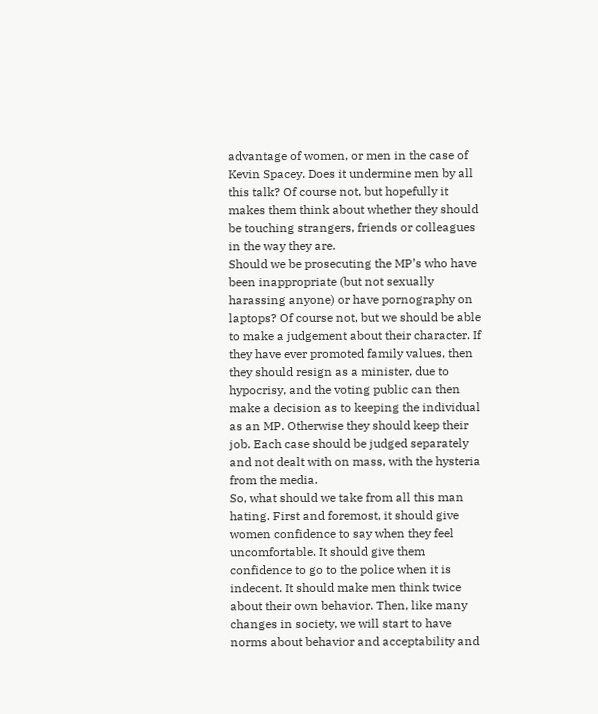advantage of women, or men in the case of Kevin Spacey. Does it undermine men by all this talk? Of course not, but hopefully it makes them think about whether they should be touching strangers, friends or colleagues in the way they are.
Should we be prosecuting the MP’s who have been inappropriate (but not sexually harassing anyone) or have pornography on laptops? Of course not, but we should be able to make a judgement about their character. If they have ever promoted family values, then they should resign as a minister, due to hypocrisy, and the voting public can then make a decision as to keeping the individual as an MP. Otherwise they should keep their job. Each case should be judged separately and not dealt with on mass, with the hysteria from the media.
So, what should we take from all this man hating. First and foremost, it should give women confidence to say when they feel uncomfortable. It should give them confidence to go to the police when it is indecent. It should make men think twice about their own behavior. Then, like many changes in society, we will start to have norms about behavior and acceptability and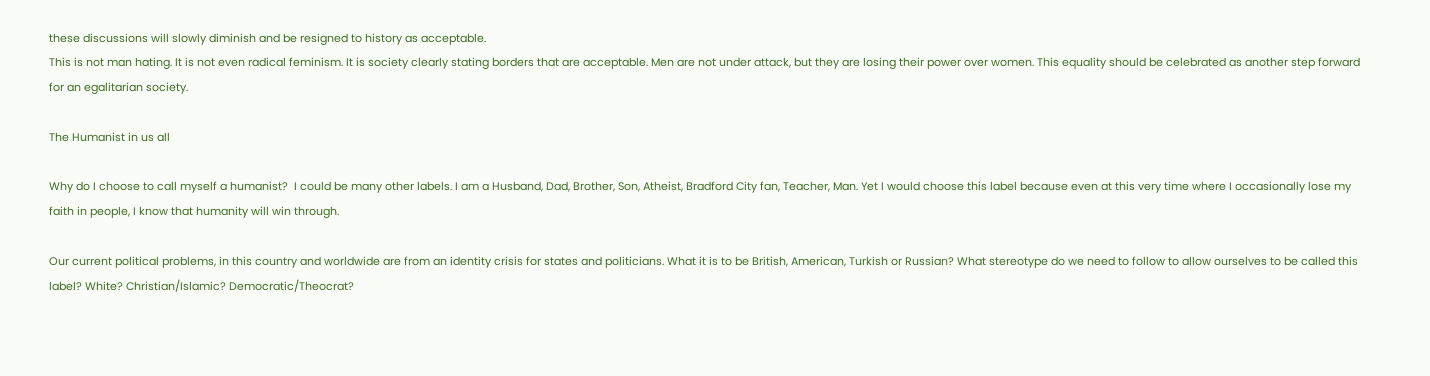these discussions will slowly diminish and be resigned to history as acceptable.
This is not man hating. It is not even radical feminism. It is society clearly stating borders that are acceptable. Men are not under attack, but they are losing their power over women. This equality should be celebrated as another step forward for an egalitarian society.

The Humanist in us all

Why do I choose to call myself a humanist?  I could be many other labels. I am a Husband, Dad, Brother, Son, Atheist, Bradford City fan, Teacher, Man. Yet I would choose this label because even at this very time where I occasionally lose my faith in people, I know that humanity will win through.

Our current political problems, in this country and worldwide are from an identity crisis for states and politicians. What it is to be British, American, Turkish or Russian? What stereotype do we need to follow to allow ourselves to be called this label? White? Christian/Islamic? Democratic/Theocrat?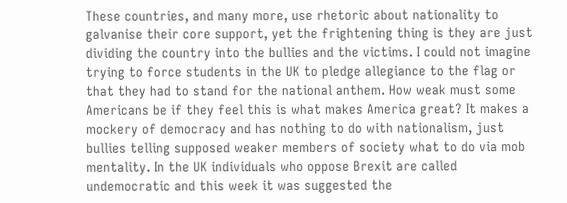These countries, and many more, use rhetoric about nationality to galvanise their core support, yet the frightening thing is they are just dividing the country into the bullies and the victims. I could not imagine trying to force students in the UK to pledge allegiance to the flag or that they had to stand for the national anthem. How weak must some Americans be if they feel this is what makes America great? It makes a mockery of democracy and has nothing to do with nationalism, just bullies telling supposed weaker members of society what to do via mob mentality. In the UK individuals who oppose Brexit are called undemocratic and this week it was suggested the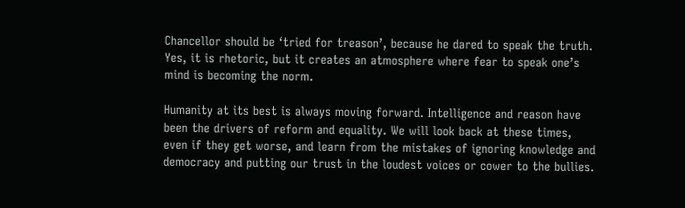Chancellor should be ‘tried for treason’, because he dared to speak the truth. Yes, it is rhetoric, but it creates an atmosphere where fear to speak one’s mind is becoming the norm.

Humanity at its best is always moving forward. Intelligence and reason have been the drivers of reform and equality. We will look back at these times, even if they get worse, and learn from the mistakes of ignoring knowledge and democracy and putting our trust in the loudest voices or cower to the bullies.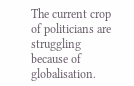The current crop of politicians are struggling because of globalisation.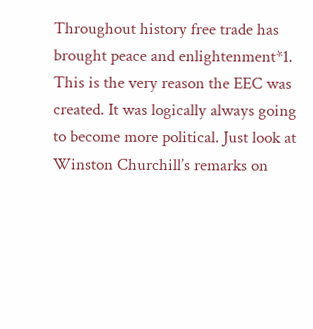Throughout history free trade has brought peace and enlightenment*1. This is the very reason the EEC was created. It was logically always going to become more political. Just look at Winston Churchill’s remarks on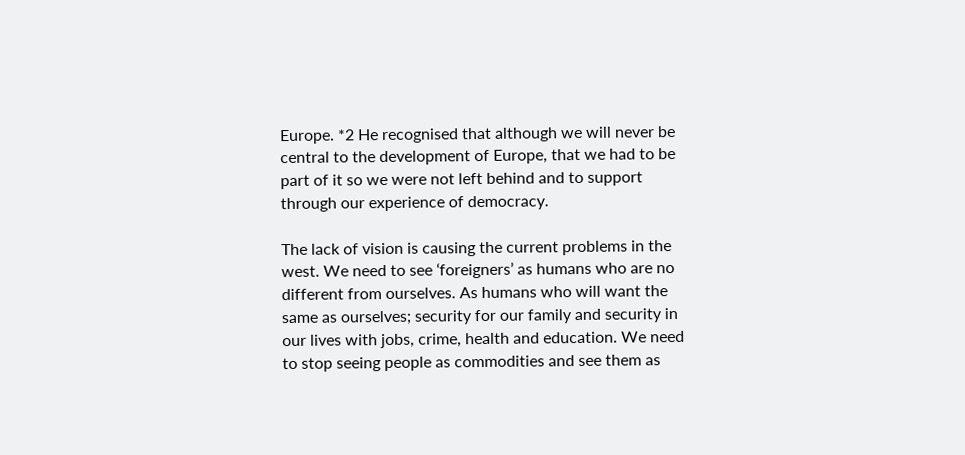Europe. *2 He recognised that although we will never be central to the development of Europe, that we had to be part of it so we were not left behind and to support through our experience of democracy.

The lack of vision is causing the current problems in the west. We need to see ‘foreigners’ as humans who are no different from ourselves. As humans who will want the same as ourselves; security for our family and security in our lives with jobs, crime, health and education. We need to stop seeing people as commodities and see them as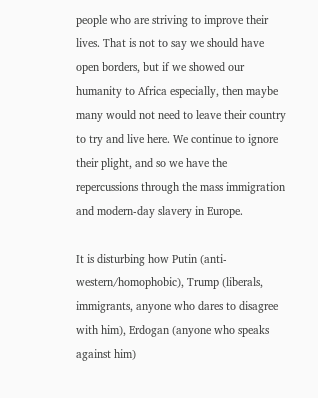people who are striving to improve their lives. That is not to say we should have open borders, but if we showed our humanity to Africa especially, then maybe many would not need to leave their country to try and live here. We continue to ignore their plight, and so we have the repercussions through the mass immigration and modern-day slavery in Europe.

It is disturbing how Putin (anti-western/homophobic), Trump (liberals, immigrants, anyone who dares to disagree with him), Erdogan (anyone who speaks against him)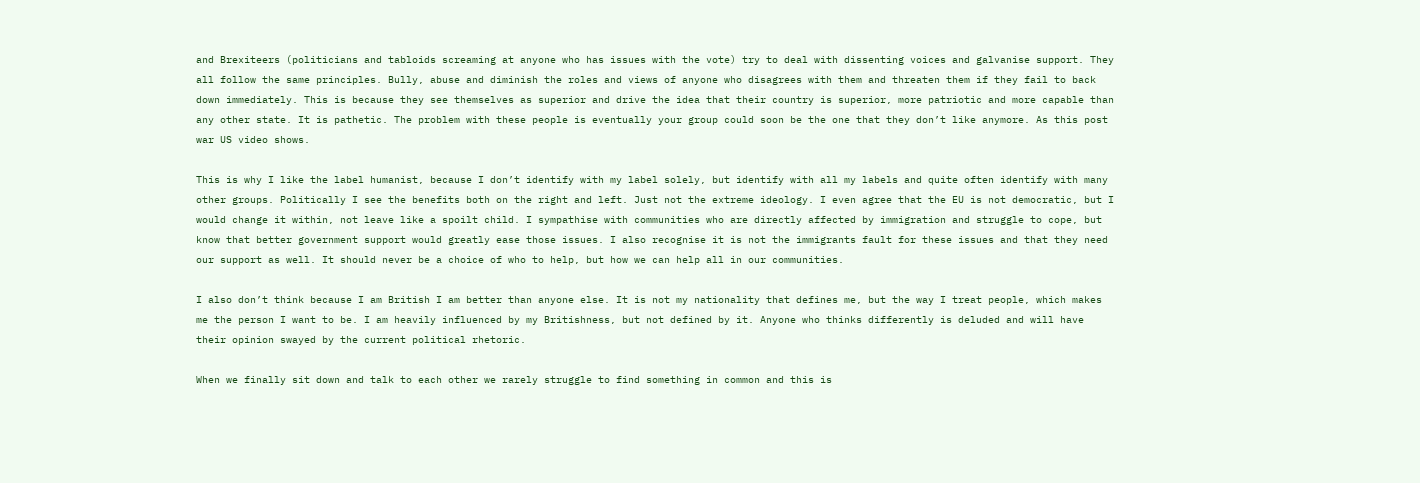and Brexiteers (politicians and tabloids screaming at anyone who has issues with the vote) try to deal with dissenting voices and galvanise support. They all follow the same principles. Bully, abuse and diminish the roles and views of anyone who disagrees with them and threaten them if they fail to back down immediately. This is because they see themselves as superior and drive the idea that their country is superior, more patriotic and more capable than any other state. It is pathetic. The problem with these people is eventually your group could soon be the one that they don’t like anymore. As this post war US video shows.

This is why I like the label humanist, because I don’t identify with my label solely, but identify with all my labels and quite often identify with many other groups. Politically I see the benefits both on the right and left. Just not the extreme ideology. I even agree that the EU is not democratic, but I would change it within, not leave like a spoilt child. I sympathise with communities who are directly affected by immigration and struggle to cope, but know that better government support would greatly ease those issues. I also recognise it is not the immigrants fault for these issues and that they need our support as well. It should never be a choice of who to help, but how we can help all in our communities.

I also don’t think because I am British I am better than anyone else. It is not my nationality that defines me, but the way I treat people, which makes me the person I want to be. I am heavily influenced by my Britishness, but not defined by it. Anyone who thinks differently is deluded and will have their opinion swayed by the current political rhetoric.

When we finally sit down and talk to each other we rarely struggle to find something in common and this is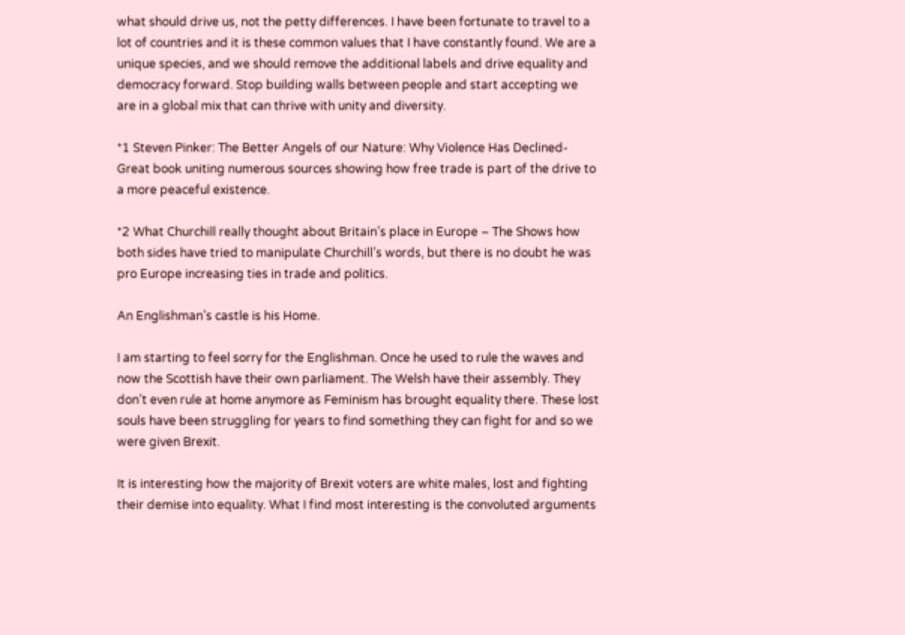what should drive us, not the petty differences. I have been fortunate to travel to a lot of countries and it is these common values that I have constantly found. We are a unique species, and we should remove the additional labels and drive equality and democracy forward. Stop building walls between people and start accepting we are in a global mix that can thrive with unity and diversity.

*1 Steven Pinker: The Better Angels of our Nature: Why Violence Has Declined- Great book uniting numerous sources showing how free trade is part of the drive to a more peaceful existence.

*2 What Churchill really thought about Britain’s place in Europe – The Shows how both sides have tried to manipulate Churchill’s words, but there is no doubt he was pro Europe increasing ties in trade and politics.

An Englishman’s castle is his Home.

I am starting to feel sorry for the Englishman. Once he used to rule the waves and now the Scottish have their own parliament. The Welsh have their assembly. They don’t even rule at home anymore as Feminism has brought equality there. These lost souls have been struggling for years to find something they can fight for and so we were given Brexit.

It is interesting how the majority of Brexit voters are white males, lost and fighting their demise into equality. What I find most interesting is the convoluted arguments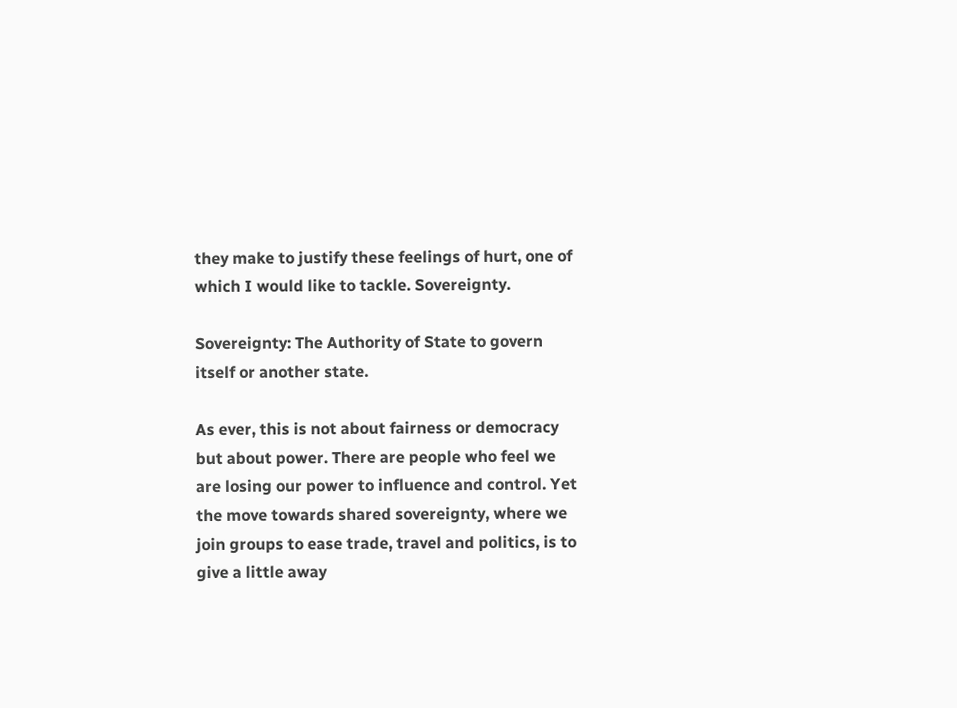they make to justify these feelings of hurt, one of which I would like to tackle. Sovereignty.

Sovereignty: The Authority of State to govern itself or another state.

As ever, this is not about fairness or democracy but about power. There are people who feel we are losing our power to influence and control. Yet the move towards shared sovereignty, where we join groups to ease trade, travel and politics, is to give a little away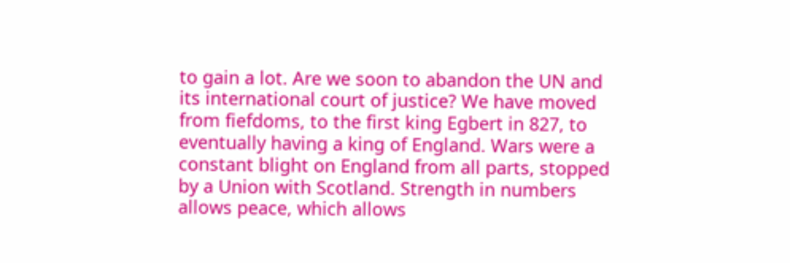to gain a lot. Are we soon to abandon the UN and its international court of justice? We have moved from fiefdoms, to the first king Egbert in 827, to eventually having a king of England. Wars were a constant blight on England from all parts, stopped by a Union with Scotland. Strength in numbers allows peace, which allows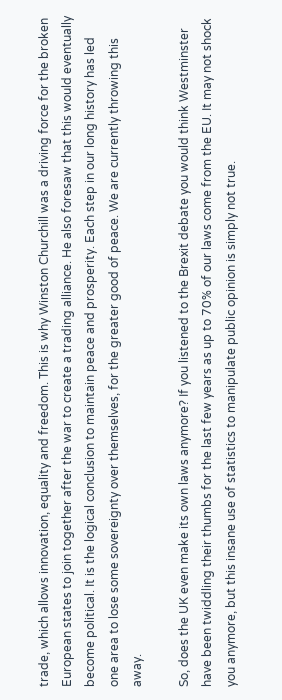trade, which allows innovation, equality and freedom. This is why Winston Churchill was a driving force for the broken European states to join together after the war to create a trading alliance. He also foresaw that this would eventually become political. It is the logical conclusion to maintain peace and prosperity. Each step in our long history has led one area to lose some sovereignty over themselves, for the greater good of peace. We are currently throwing this away.

So, does the UK even make its own laws anymore? If you listened to the Brexit debate you would think Westminster have been twiddling their thumbs for the last few years as up to 70% of our laws come from the EU. It may not shock you anymore, but this insane use of statistics to manipulate public opinion is simply not true.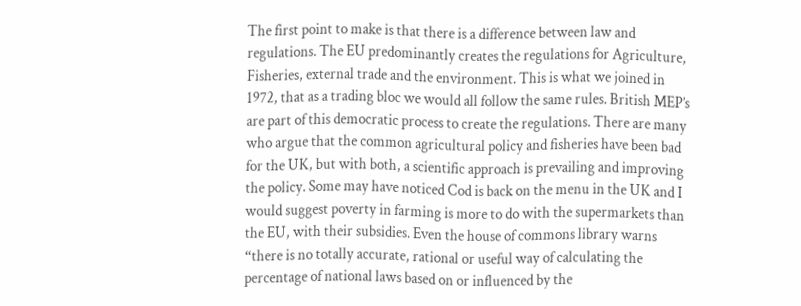The first point to make is that there is a difference between law and regulations. The EU predominantly creates the regulations for Agriculture, Fisheries, external trade and the environment. This is what we joined in 1972, that as a trading bloc we would all follow the same rules. British MEP’s are part of this democratic process to create the regulations. There are many who argue that the common agricultural policy and fisheries have been bad for the UK, but with both, a scientific approach is prevailing and improving the policy. Some may have noticed Cod is back on the menu in the UK and I would suggest poverty in farming is more to do with the supermarkets than the EU, with their subsidies. Even the house of commons library warns “there is no totally accurate, rational or useful way of calculating the percentage of national laws based on or influenced by the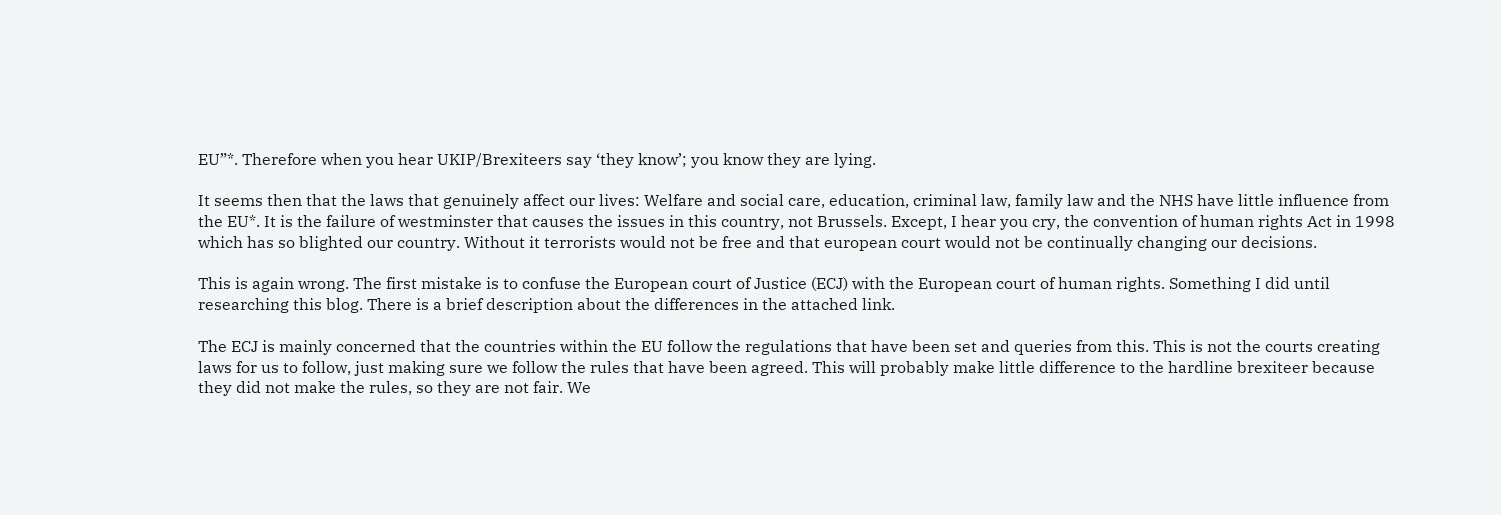EU”*. Therefore when you hear UKIP/Brexiteers say ‘they know’; you know they are lying.

It seems then that the laws that genuinely affect our lives: Welfare and social care, education, criminal law, family law and the NHS have little influence from the EU*. It is the failure of westminster that causes the issues in this country, not Brussels. Except, I hear you cry, the convention of human rights Act in 1998 which has so blighted our country. Without it terrorists would not be free and that european court would not be continually changing our decisions.

This is again wrong. The first mistake is to confuse the European court of Justice (ECJ) with the European court of human rights. Something I did until researching this blog. There is a brief description about the differences in the attached link.

The ECJ is mainly concerned that the countries within the EU follow the regulations that have been set and queries from this. This is not the courts creating laws for us to follow, just making sure we follow the rules that have been agreed. This will probably make little difference to the hardline brexiteer because they did not make the rules, so they are not fair. We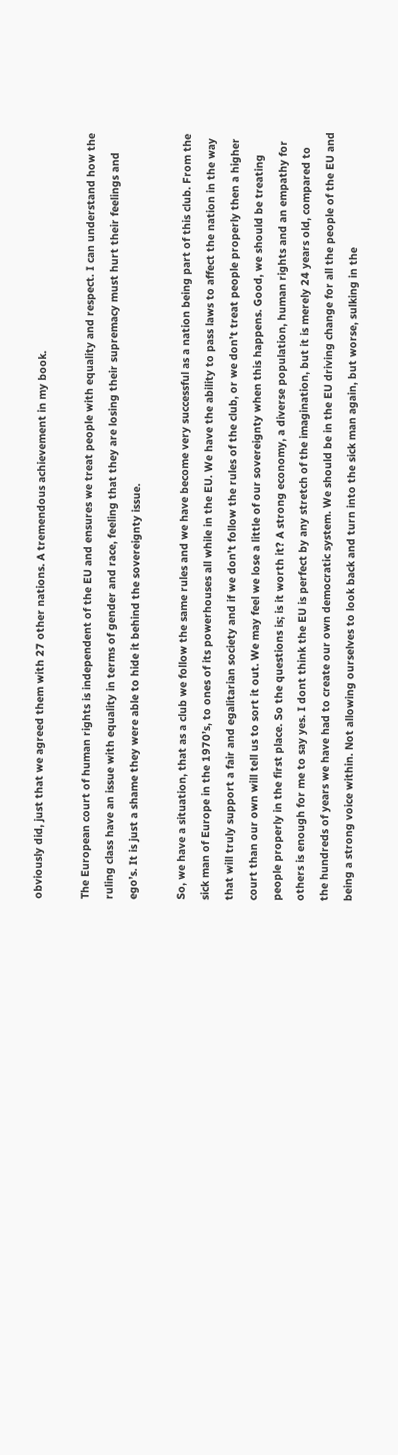obviously did, just that we agreed them with 27 other nations. A tremendous achievement in my book.

The European court of human rights is independent of the EU and ensures we treat people with equality and respect. I can understand how the ruling class have an issue with equality in terms of gender and race, feeling that they are losing their supremacy must hurt their feelings and ego’s. It is just a shame they were able to hide it behind the sovereignty issue.

So, we have a situation, that as a club we follow the same rules and we have become very successful as a nation being part of this club. From the sick man of Europe in the 1970’s, to ones of its powerhouses all while in the EU. We have the ability to pass laws to affect the nation in the way that will truly support a fair and egalitarian society and if we don’t follow the rules of the club, or we don’t treat people properly then a higher court than our own will tell us to sort it out. We may feel we lose a little of our sovereignty when this happens. Good, we should be treating people properly in the first place. So the questions is; is it worth it? A strong economy, a diverse population, human rights and an empathy for others is enough for me to say yes. I dont think the EU is perfect by any stretch of the imagination, but it is merely 24 years old, compared to the hundreds of years we have had to create our own democratic system. We should be in the EU driving change for all the people of the EU and being a strong voice within. Not allowing ourselves to look back and turn into the sick man again, but worse, sulking in the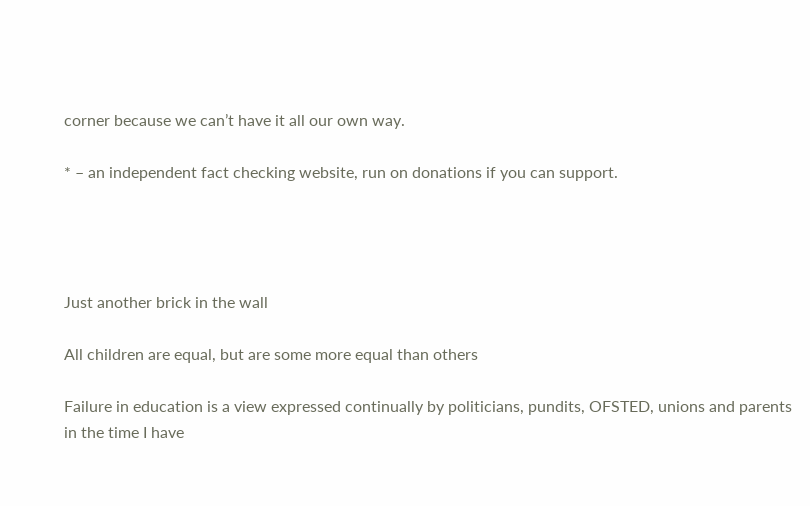corner because we can’t have it all our own way.

* – an independent fact checking website, run on donations if you can support.




Just another brick in the wall

All children are equal, but are some more equal than others

Failure in education is a view expressed continually by politicians, pundits, OFSTED, unions and parents in the time I have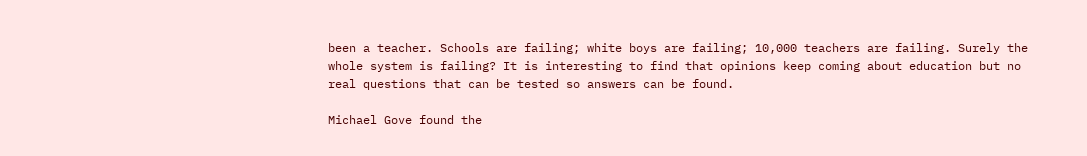been a teacher. Schools are failing; white boys are failing; 10,000 teachers are failing. Surely the whole system is failing? It is interesting to find that opinions keep coming about education but no real questions that can be tested so answers can be found.

Michael Gove found the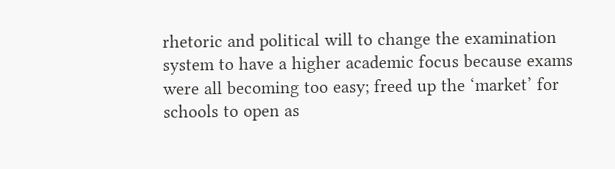rhetoric and political will to change the examination system to have a higher academic focus because exams were all becoming too easy; freed up the ‘market’ for schools to open as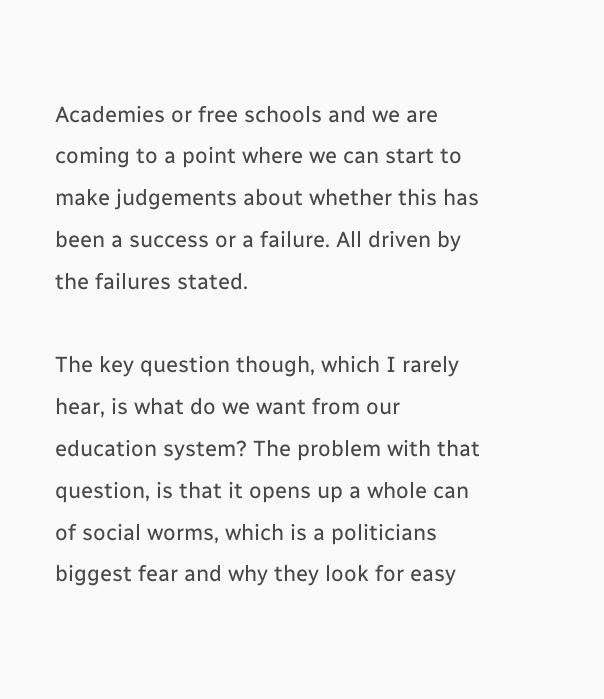Academies or free schools and we are coming to a point where we can start to make judgements about whether this has been a success or a failure. All driven by the failures stated.

The key question though, which I rarely hear, is what do we want from our education system? The problem with that question, is that it opens up a whole can of social worms, which is a politicians biggest fear and why they look for easy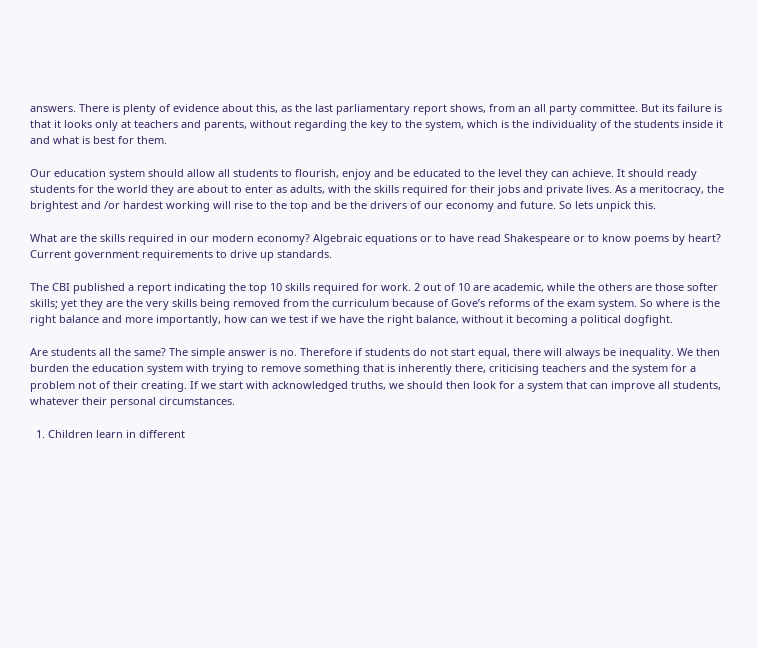answers. There is plenty of evidence about this, as the last parliamentary report shows, from an all party committee. But its failure is that it looks only at teachers and parents, without regarding the key to the system, which is the individuality of the students inside it and what is best for them.

Our education system should allow all students to flourish, enjoy and be educated to the level they can achieve. It should ready students for the world they are about to enter as adults, with the skills required for their jobs and private lives. As a meritocracy, the brightest and /or hardest working will rise to the top and be the drivers of our economy and future. So lets unpick this.

What are the skills required in our modern economy? Algebraic equations or to have read Shakespeare or to know poems by heart? Current government requirements to drive up standards.

The CBI published a report indicating the top 10 skills required for work. 2 out of 10 are academic, while the others are those softer skills; yet they are the very skills being removed from the curriculum because of Gove’s reforms of the exam system. So where is the right balance and more importantly, how can we test if we have the right balance, without it becoming a political dogfight.

Are students all the same? The simple answer is no. Therefore if students do not start equal, there will always be inequality. We then burden the education system with trying to remove something that is inherently there, criticising teachers and the system for a problem not of their creating. If we start with acknowledged truths, we should then look for a system that can improve all students, whatever their personal circumstances.

  1. Children learn in different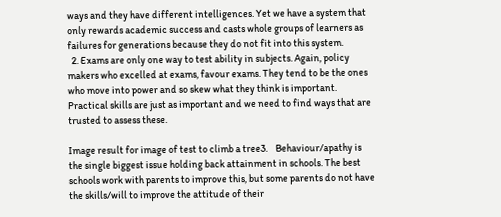ways and they have different intelligences. Yet we have a system that only rewards academic success and casts whole groups of learners as failures for generations because they do not fit into this system.
  2. Exams are only one way to test ability in subjects. Again, policy makers who excelled at exams, favour exams. They tend to be the ones who move into power and so skew what they think is important. Practical skills are just as important and we need to find ways that are trusted to assess these.

Image result for image of test to climb a tree3.    Behaviour/apathy is the single biggest issue holding back attainment in schools. The best schools work with parents to improve this, but some parents do not have the skills/will to improve the attitude of their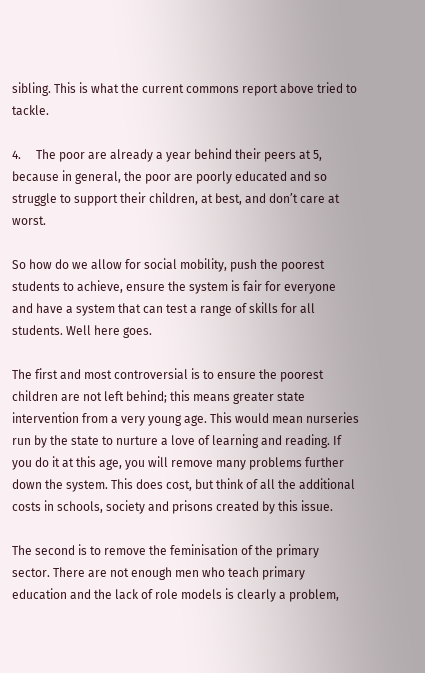sibling. This is what the current commons report above tried to tackle.

4.     The poor are already a year behind their peers at 5, because in general, the poor are poorly educated and so struggle to support their children, at best, and don’t care at worst.

So how do we allow for social mobility, push the poorest students to achieve, ensure the system is fair for everyone and have a system that can test a range of skills for all students. Well here goes.

The first and most controversial is to ensure the poorest children are not left behind; this means greater state intervention from a very young age. This would mean nurseries run by the state to nurture a love of learning and reading. If you do it at this age, you will remove many problems further down the system. This does cost, but think of all the additional costs in schools, society and prisons created by this issue.

The second is to remove the feminisation of the primary sector. There are not enough men who teach primary education and the lack of role models is clearly a problem,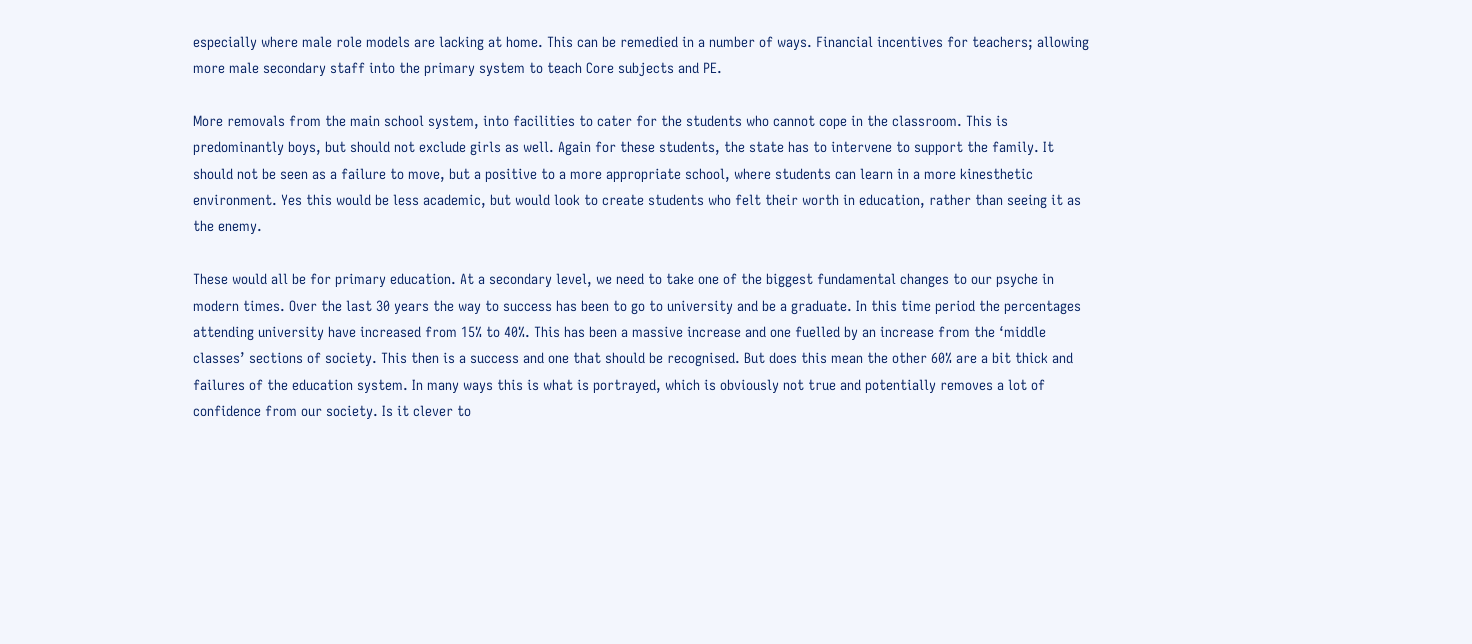especially where male role models are lacking at home. This can be remedied in a number of ways. Financial incentives for teachers; allowing more male secondary staff into the primary system to teach Core subjects and PE.

More removals from the main school system, into facilities to cater for the students who cannot cope in the classroom. This is predominantly boys, but should not exclude girls as well. Again for these students, the state has to intervene to support the family. It should not be seen as a failure to move, but a positive to a more appropriate school, where students can learn in a more kinesthetic environment. Yes this would be less academic, but would look to create students who felt their worth in education, rather than seeing it as the enemy.

These would all be for primary education. At a secondary level, we need to take one of the biggest fundamental changes to our psyche in modern times. Over the last 30 years the way to success has been to go to university and be a graduate. In this time period the percentages attending university have increased from 15% to 40%. This has been a massive increase and one fuelled by an increase from the ‘middle classes’ sections of society. This then is a success and one that should be recognised. But does this mean the other 60% are a bit thick and failures of the education system. In many ways this is what is portrayed, which is obviously not true and potentially removes a lot of confidence from our society. Is it clever to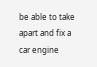be able to take apart and fix a car engine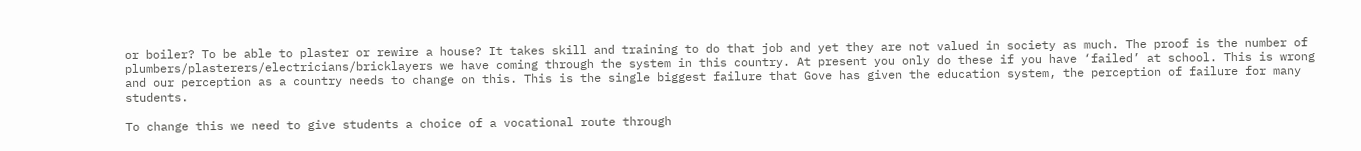or boiler? To be able to plaster or rewire a house? It takes skill and training to do that job and yet they are not valued in society as much. The proof is the number of plumbers/plasterers/electricians/bricklayers we have coming through the system in this country. At present you only do these if you have ‘failed’ at school. This is wrong and our perception as a country needs to change on this. This is the single biggest failure that Gove has given the education system, the perception of failure for many students.

To change this we need to give students a choice of a vocational route through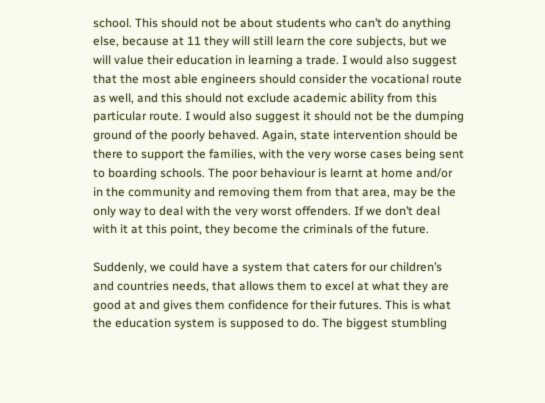school. This should not be about students who can’t do anything else, because at 11 they will still learn the core subjects, but we will value their education in learning a trade. I would also suggest that the most able engineers should consider the vocational route as well, and this should not exclude academic ability from this particular route. I would also suggest it should not be the dumping ground of the poorly behaved. Again, state intervention should be there to support the families, with the very worse cases being sent to boarding schools. The poor behaviour is learnt at home and/or in the community and removing them from that area, may be the only way to deal with the very worst offenders. If we don’t deal with it at this point, they become the criminals of the future.

Suddenly, we could have a system that caters for our children’s and countries needs, that allows them to excel at what they are good at and gives them confidence for their futures. This is what the education system is supposed to do. The biggest stumbling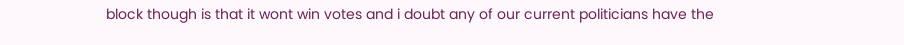block though is that it wont win votes and i doubt any of our current politicians have the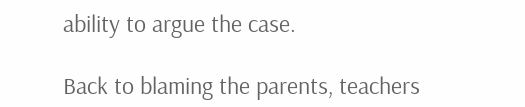ability to argue the case.

Back to blaming the parents, teachers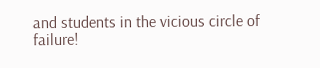and students in the vicious circle of failure!